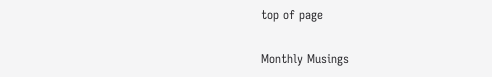top of page

Monthly Musings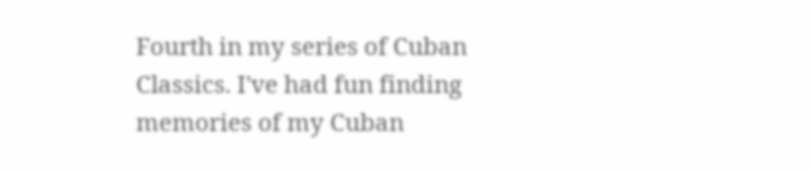Fourth in my series of Cuban Classics. I've had fun finding memories of my Cuban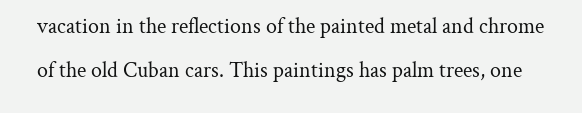vacation in the reflections of the painted metal and chrome of the old Cuban cars. This paintings has palm trees, one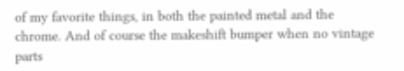of my favorite things, in both the painted metal and the chrome. And of course the makeshift bumper when no vintage parts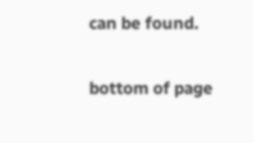can be found.

bottom of page